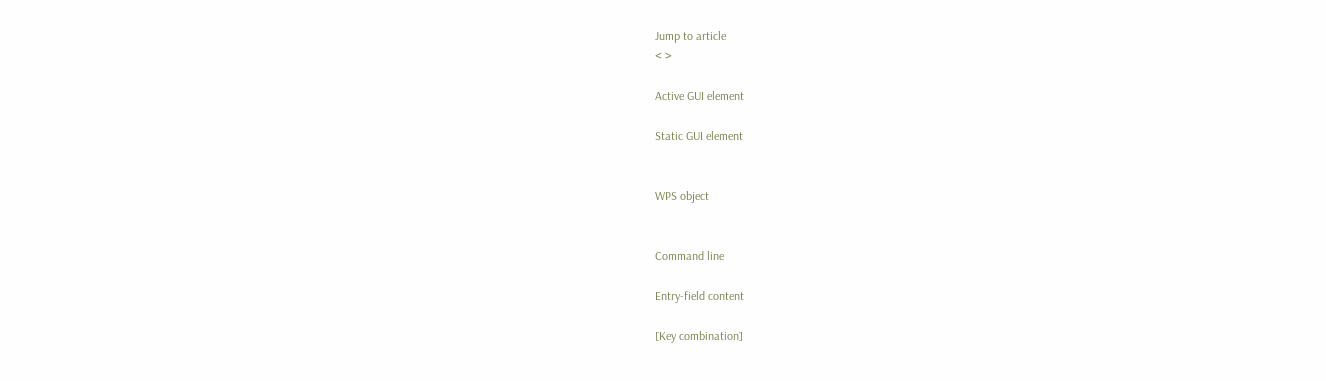Jump to article
< >

Active GUI element

Static GUI element


WPS object


Command line

Entry-field content

[Key combination]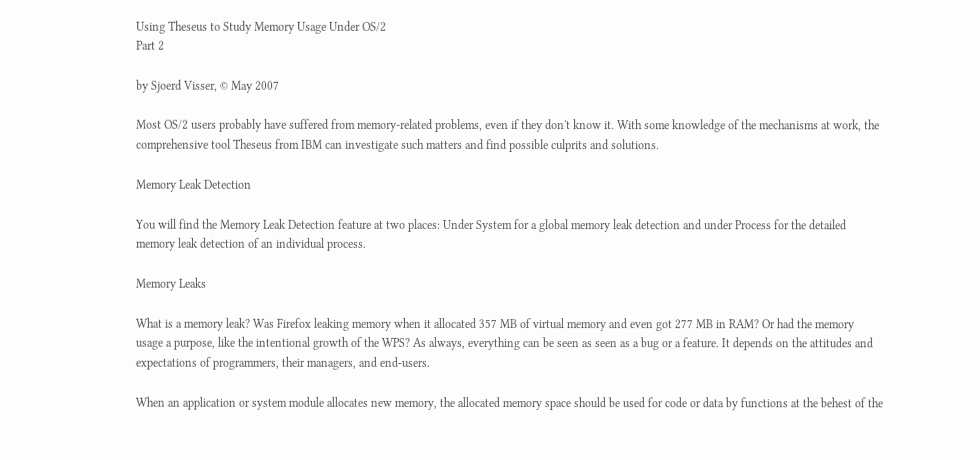Using Theseus to Study Memory Usage Under OS/2
Part 2

by Sjoerd Visser, © May 2007

Most OS/2 users probably have suffered from memory-related problems, even if they don't know it. With some knowledge of the mechanisms at work, the comprehensive tool Theseus from IBM can investigate such matters and find possible culprits and solutions.

Memory Leak Detection

You will find the Memory Leak Detection feature at two places: Under System for a global memory leak detection and under Process for the detailed memory leak detection of an individual process.

Memory Leaks

What is a memory leak? Was Firefox leaking memory when it allocated 357 MB of virtual memory and even got 277 MB in RAM? Or had the memory usage a purpose, like the intentional growth of the WPS? As always, everything can be seen as seen as a bug or a feature. It depends on the attitudes and expectations of programmers, their managers, and end-users.

When an application or system module allocates new memory, the allocated memory space should be used for code or data by functions at the behest of the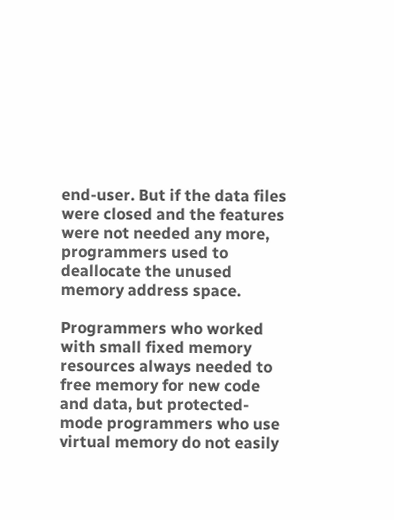end-user. But if the data files were closed and the features were not needed any more, programmers used to deallocate the unused memory address space.

Programmers who worked with small fixed memory resources always needed to free memory for new code and data, but protected-mode programmers who use virtual memory do not easily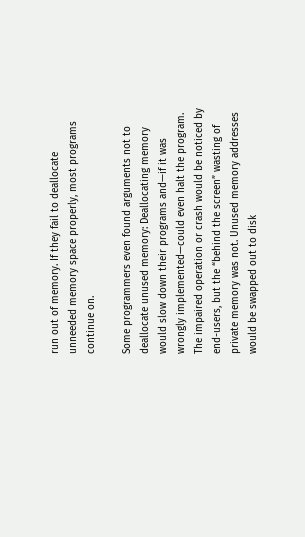run out of memory. If they fail to deallocate unneeded memory space properly, most programs continue on.

Some programmers even found arguments not to deallocate unused memory: Deallocating memory would slow down their programs and—if it was wrongly implemented—could even halt the program. The impaired operation or crash would be noticed by end-users, but the “behind the screen” wasting of private memory was not. Unused memory addresses would be swapped out to disk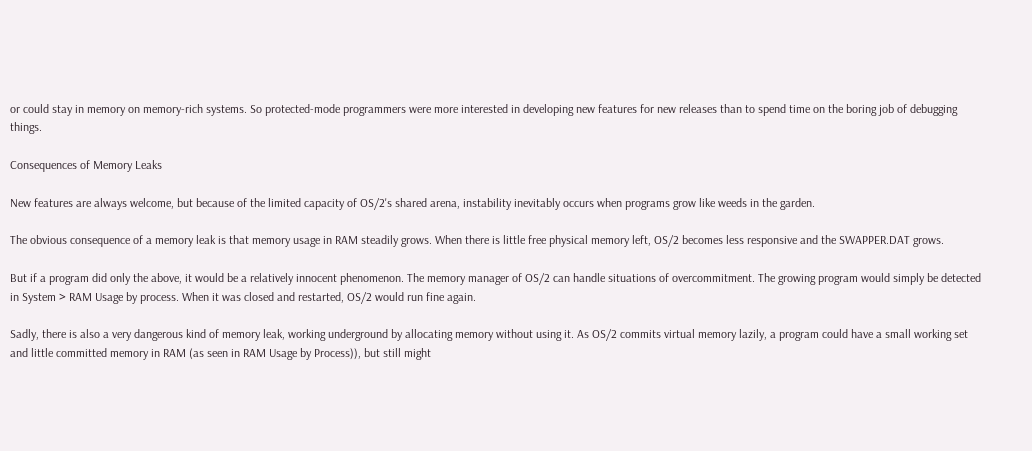or could stay in memory on memory-rich systems. So protected-mode programmers were more interested in developing new features for new releases than to spend time on the boring job of debugging things.

Consequences of Memory Leaks

New features are always welcome, but because of the limited capacity of OS/2's shared arena, instability inevitably occurs when programs grow like weeds in the garden.

The obvious consequence of a memory leak is that memory usage in RAM steadily grows. When there is little free physical memory left, OS/2 becomes less responsive and the SWAPPER.DAT grows.

But if a program did only the above, it would be a relatively innocent phenomenon. The memory manager of OS/2 can handle situations of overcommitment. The growing program would simply be detected in System > RAM Usage by process. When it was closed and restarted, OS/2 would run fine again.

Sadly, there is also a very dangerous kind of memory leak, working underground by allocating memory without using it. As OS/2 commits virtual memory lazily, a program could have a small working set and little committed memory in RAM (as seen in RAM Usage by Process)), but still might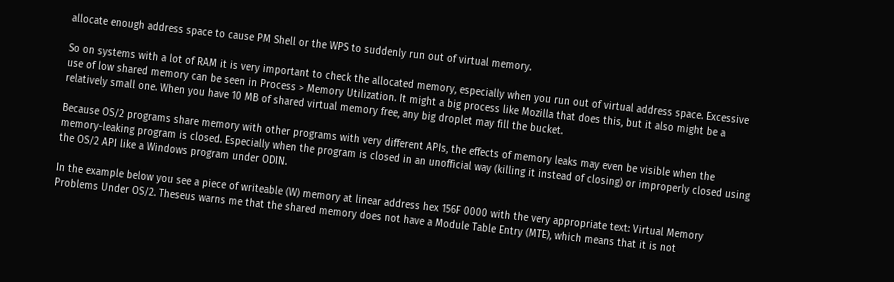allocate enough address space to cause PM Shell or the WPS to suddenly run out of virtual memory.

So on systems with a lot of RAM it is very important to check the allocated memory, especially when you run out of virtual address space. Excessive use of low shared memory can be seen in Process > Memory Utilization. It might a big process like Mozilla that does this, but it also might be a relatively small one. When you have 10 MB of shared virtual memory free, any big droplet may fill the bucket.

Because OS/2 programs share memory with other programs with very different APIs, the effects of memory leaks may even be visible when the memory-leaking program is closed. Especially when the program is closed in an unofficial way (killing it instead of closing) or improperly closed using the OS/2 API like a Windows program under ODIN.

In the example below you see a piece of writeable (W) memory at linear address hex 156F 0000 with the very appropriate text: Virtual Memory Problems Under OS/2. Theseus warns me that the shared memory does not have a Module Table Entry (MTE), which means that it is not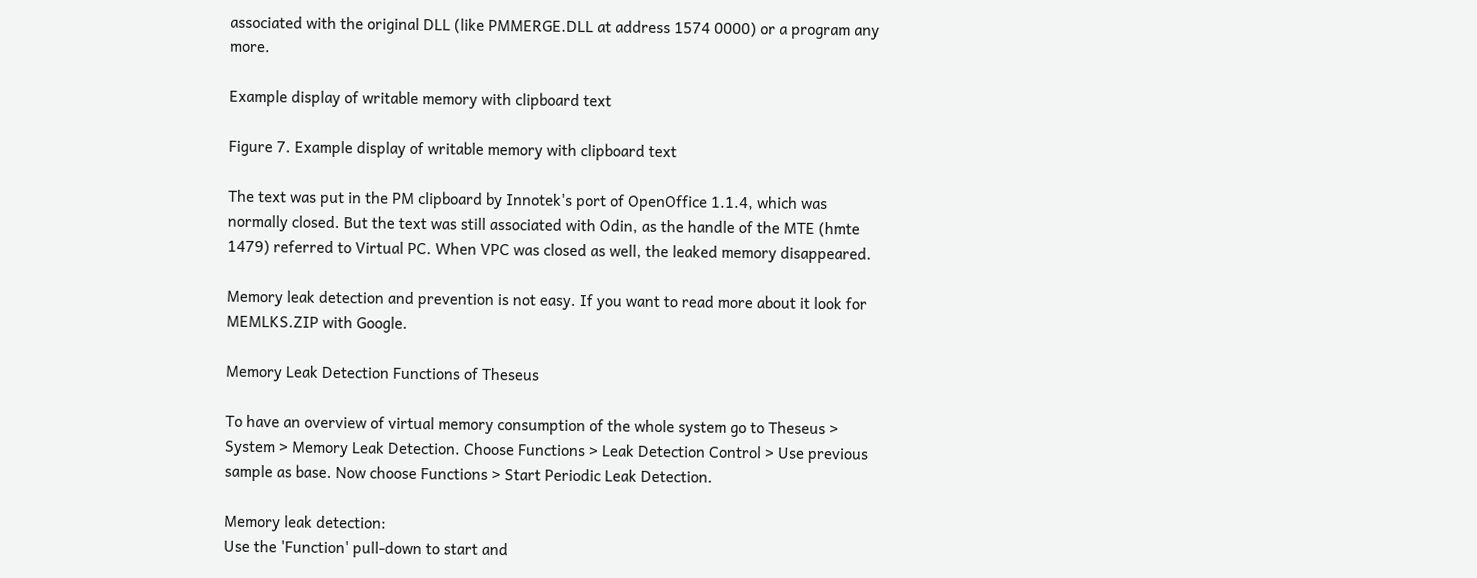associated with the original DLL (like PMMERGE.DLL at address 1574 0000) or a program any more.

Example display of writable memory with clipboard text

Figure 7. Example display of writable memory with clipboard text

The text was put in the PM clipboard by Innotek's port of OpenOffice 1.1.4, which was normally closed. But the text was still associated with Odin, as the handle of the MTE (hmte 1479) referred to Virtual PC. When VPC was closed as well, the leaked memory disappeared.

Memory leak detection and prevention is not easy. If you want to read more about it look for MEMLKS.ZIP with Google.

Memory Leak Detection Functions of Theseus

To have an overview of virtual memory consumption of the whole system go to Theseus > System > Memory Leak Detection. Choose Functions > Leak Detection Control > Use previous sample as base. Now choose Functions > Start Periodic Leak Detection.

Memory leak detection:
Use the 'Function' pull-down to start and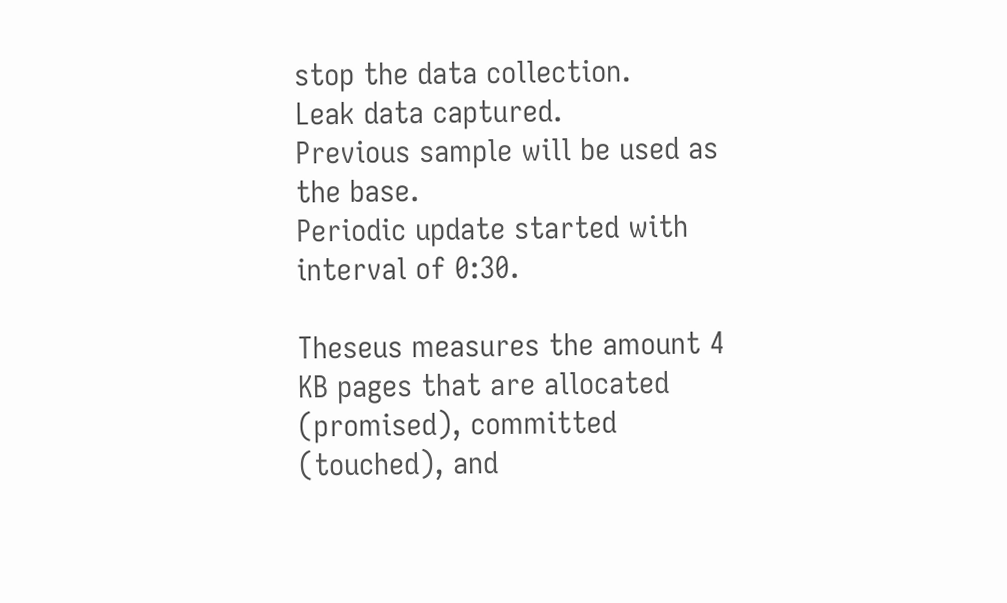stop the data collection.
Leak data captured.
Previous sample will be used as the base.
Periodic update started with interval of 0:30.

Theseus measures the amount 4 KB pages that are allocated (promised), committed (touched), and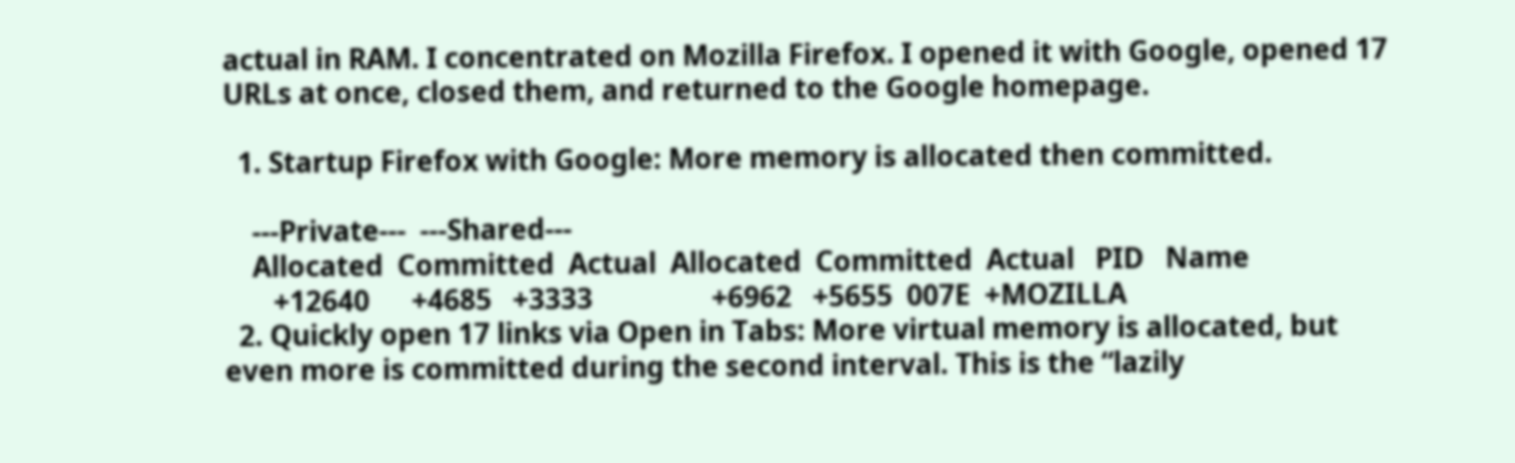actual in RAM. I concentrated on Mozilla Firefox. I opened it with Google, opened 17 URLs at once, closed them, and returned to the Google homepage.

  1. Startup Firefox with Google: More memory is allocated then committed.

    ---Private---  ---Shared---
    Allocated  Committed  Actual  Allocated  Committed  Actual   PID   Name
       +12640      +4685   +3333                 +6962   +5655  007E  +MOZILLA
  2. Quickly open 17 links via Open in Tabs: More virtual memory is allocated, but even more is committed during the second interval. This is the “lazily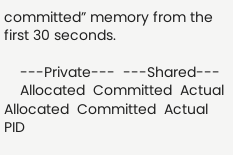committed” memory from the first 30 seconds.

    ---Private---  ---Shared---
    Allocated  Committed  Actual  Allocated  Committed  Actual   PID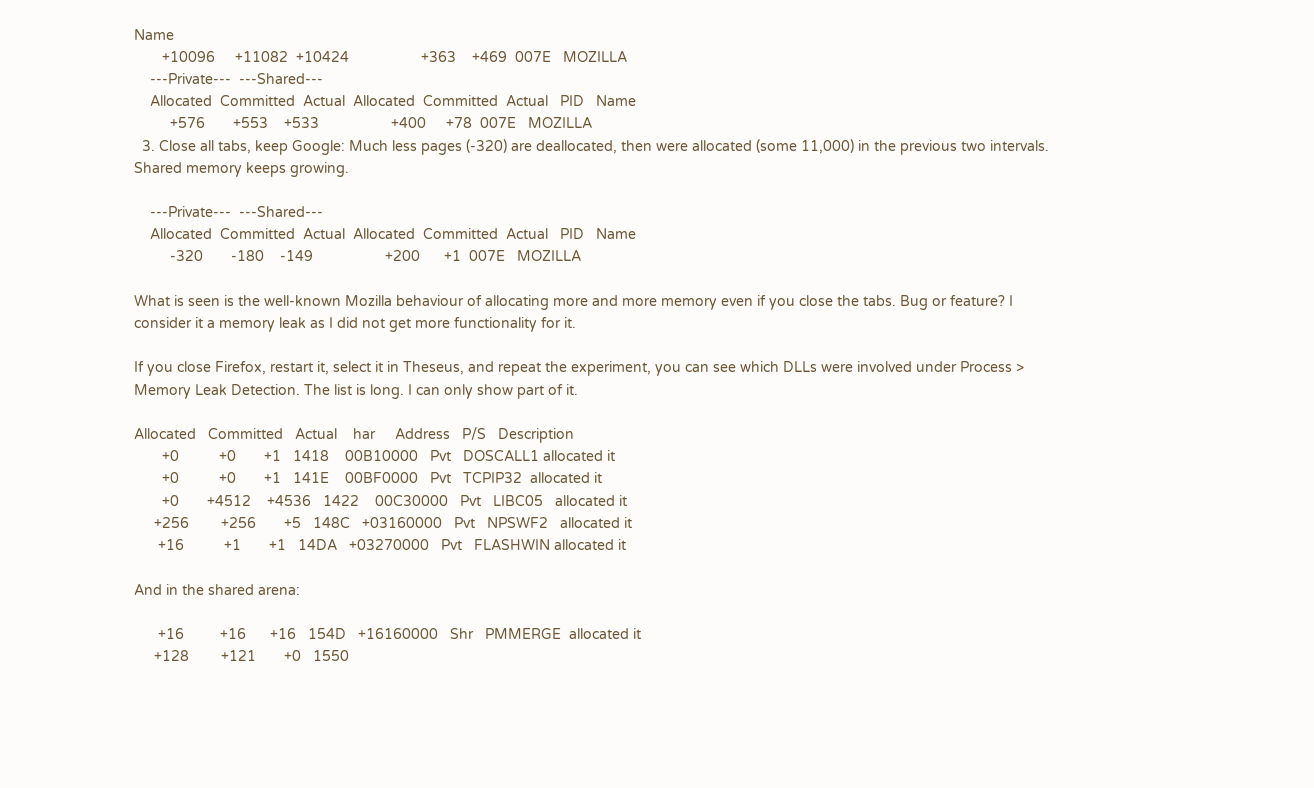Name
       +10096     +11082  +10424                  +363    +469  007E   MOZILLA
    ---Private---  ---Shared---
    Allocated  Committed  Actual  Allocated  Committed  Actual   PID   Name
         +576       +553    +533                  +400     +78  007E   MOZILLA
  3. Close all tabs, keep Google: Much less pages (-320) are deallocated, then were allocated (some 11,000) in the previous two intervals. Shared memory keeps growing.

    ---Private---  ---Shared---
    Allocated  Committed  Actual  Allocated  Committed  Actual   PID   Name
         -320       -180    -149                  +200      +1  007E   MOZILLA

What is seen is the well-known Mozilla behaviour of allocating more and more memory even if you close the tabs. Bug or feature? I consider it a memory leak as I did not get more functionality for it.

If you close Firefox, restart it, select it in Theseus, and repeat the experiment, you can see which DLLs were involved under Process > Memory Leak Detection. The list is long. I can only show part of it.

Allocated   Committed   Actual    har     Address   P/S   Description
       +0          +0       +1   1418    00B10000   Pvt   DOSCALL1 allocated it
       +0          +0       +1   141E    00BF0000   Pvt   TCPIP32  allocated it
       +0       +4512    +4536   1422    00C30000   Pvt   LIBC05   allocated it
     +256        +256       +5   148C   +03160000   Pvt   NPSWF2   allocated it
      +16          +1       +1   14DA   +03270000   Pvt   FLASHWIN allocated it

And in the shared arena:

      +16         +16      +16   154D   +16160000   Shr   PMMERGE  allocated it
     +128        +121       +0   1550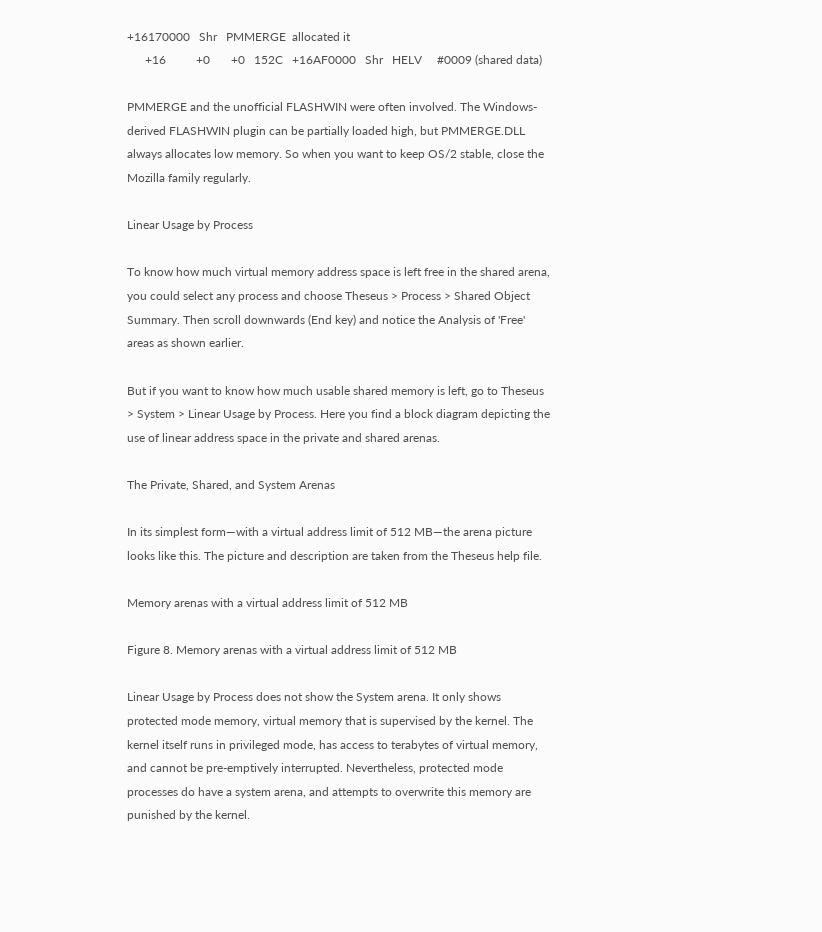+16170000   Shr   PMMERGE  allocated it
      +16          +0       +0   152C   +16AF0000   Shr   HELV     #0009 (shared data)

PMMERGE and the unofficial FLASHWIN were often involved. The Windows-derived FLASHWIN plugin can be partially loaded high, but PMMERGE.DLL always allocates low memory. So when you want to keep OS/2 stable, close the Mozilla family regularly.

Linear Usage by Process

To know how much virtual memory address space is left free in the shared arena, you could select any process and choose Theseus > Process > Shared Object Summary. Then scroll downwards (End key) and notice the Analysis of 'Free' areas as shown earlier.

But if you want to know how much usable shared memory is left, go to Theseus > System > Linear Usage by Process. Here you find a block diagram depicting the use of linear address space in the private and shared arenas.

The Private, Shared, and System Arenas

In its simplest form—with a virtual address limit of 512 MB—the arena picture looks like this. The picture and description are taken from the Theseus help file.

Memory arenas with a virtual address limit of 512 MB

Figure 8. Memory arenas with a virtual address limit of 512 MB

Linear Usage by Process does not show the System arena. It only shows protected mode memory, virtual memory that is supervised by the kernel. The kernel itself runs in privileged mode, has access to terabytes of virtual memory, and cannot be pre-emptively interrupted. Nevertheless, protected mode processes do have a system arena, and attempts to overwrite this memory are punished by the kernel.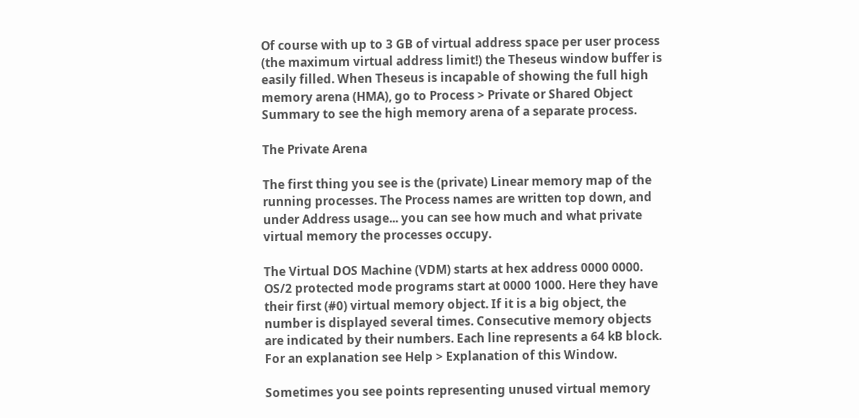Of course with up to 3 GB of virtual address space per user process (the maximum virtual address limit!) the Theseus window buffer is easily filled. When Theseus is incapable of showing the full high memory arena (HMA), go to Process > Private or Shared Object Summary to see the high memory arena of a separate process.

The Private Arena

The first thing you see is the (private) Linear memory map of the running processes. The Process names are written top down, and under Address usage... you can see how much and what private virtual memory the processes occupy.

The Virtual DOS Machine (VDM) starts at hex address 0000 0000. OS/2 protected mode programs start at 0000 1000. Here they have their first (#0) virtual memory object. If it is a big object, the number is displayed several times. Consecutive memory objects are indicated by their numbers. Each line represents a 64 kB block. For an explanation see Help > Explanation of this Window.

Sometimes you see points representing unused virtual memory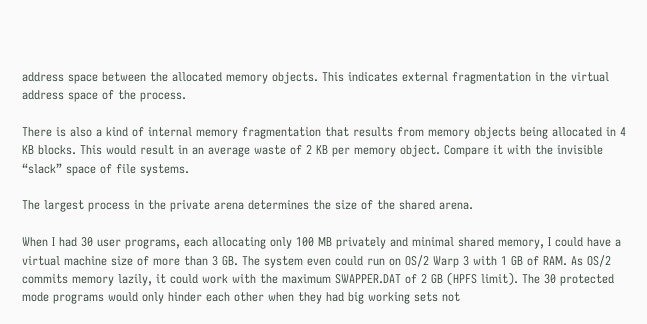address space between the allocated memory objects. This indicates external fragmentation in the virtual address space of the process.

There is also a kind of internal memory fragmentation that results from memory objects being allocated in 4 KB blocks. This would result in an average waste of 2 KB per memory object. Compare it with the invisible “slack” space of file systems.

The largest process in the private arena determines the size of the shared arena.

When I had 30 user programs, each allocating only 100 MB privately and minimal shared memory, I could have a virtual machine size of more than 3 GB. The system even could run on OS/2 Warp 3 with 1 GB of RAM. As OS/2 commits memory lazily, it could work with the maximum SWAPPER.DAT of 2 GB (HPFS limit). The 30 protected mode programs would only hinder each other when they had big working sets not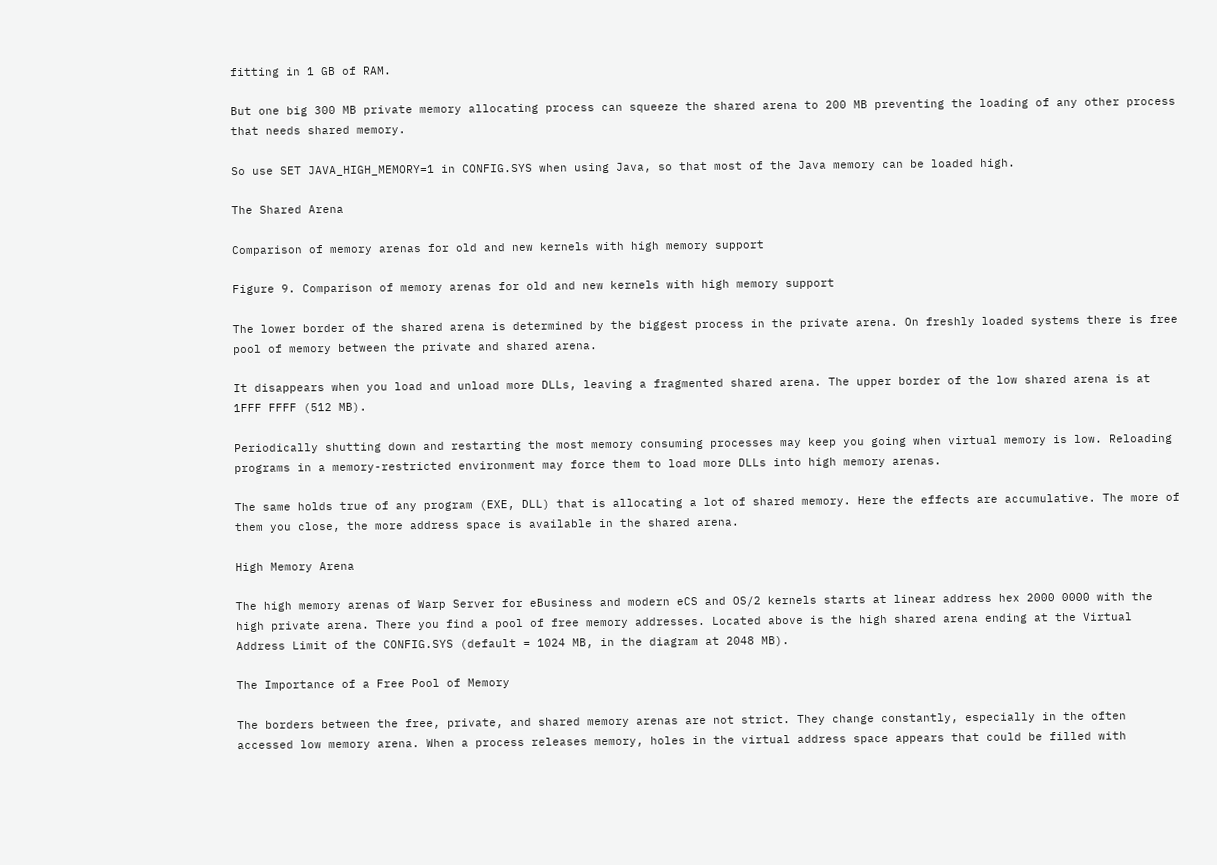fitting in 1 GB of RAM.

But one big 300 MB private memory allocating process can squeeze the shared arena to 200 MB preventing the loading of any other process that needs shared memory.

So use SET JAVA_HIGH_MEMORY=1 in CONFIG.SYS when using Java, so that most of the Java memory can be loaded high.

The Shared Arena

Comparison of memory arenas for old and new kernels with high memory support

Figure 9. Comparison of memory arenas for old and new kernels with high memory support

The lower border of the shared arena is determined by the biggest process in the private arena. On freshly loaded systems there is free pool of memory between the private and shared arena.

It disappears when you load and unload more DLLs, leaving a fragmented shared arena. The upper border of the low shared arena is at 1FFF FFFF (512 MB).

Periodically shutting down and restarting the most memory consuming processes may keep you going when virtual memory is low. Reloading programs in a memory-restricted environment may force them to load more DLLs into high memory arenas.

The same holds true of any program (EXE, DLL) that is allocating a lot of shared memory. Here the effects are accumulative. The more of them you close, the more address space is available in the shared arena.

High Memory Arena

The high memory arenas of Warp Server for eBusiness and modern eCS and OS/2 kernels starts at linear address hex 2000 0000 with the high private arena. There you find a pool of free memory addresses. Located above is the high shared arena ending at the Virtual Address Limit of the CONFIG.SYS (default = 1024 MB, in the diagram at 2048 MB).

The Importance of a Free Pool of Memory

The borders between the free, private, and shared memory arenas are not strict. They change constantly, especially in the often accessed low memory arena. When a process releases memory, holes in the virtual address space appears that could be filled with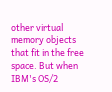other virtual memory objects that fit in the free space. But when IBM's OS/2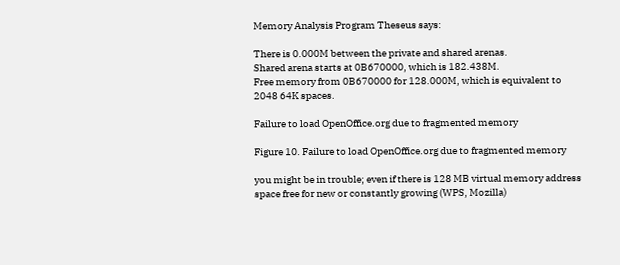Memory Analysis Program Theseus says:

There is 0.000M between the private and shared arenas.
Shared arena starts at 0B670000, which is 182.438M.
Free memory from 0B670000 for 128.000M, which is equivalent to 2048 64K spaces.

Failure to load OpenOffice.org due to fragmented memory

Figure 10. Failure to load OpenOffice.org due to fragmented memory

you might be in trouble; even if there is 128 MB virtual memory address space free for new or constantly growing (WPS, Mozilla)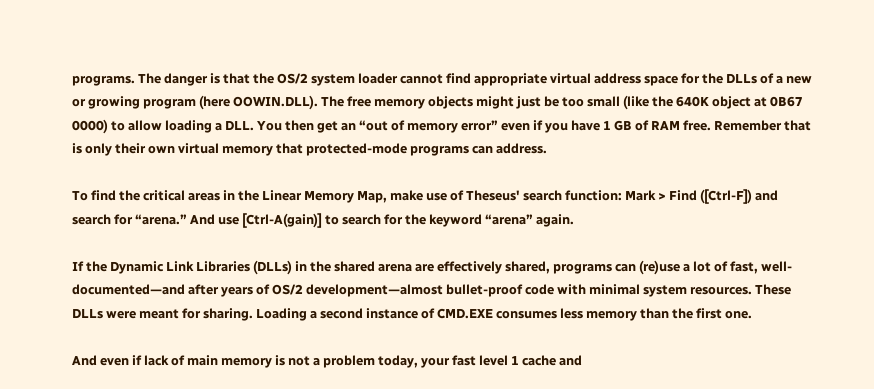programs. The danger is that the OS/2 system loader cannot find appropriate virtual address space for the DLLs of a new or growing program (here OOWIN.DLL). The free memory objects might just be too small (like the 640K object at 0B67 0000) to allow loading a DLL. You then get an “out of memory error” even if you have 1 GB of RAM free. Remember that is only their own virtual memory that protected-mode programs can address.

To find the critical areas in the Linear Memory Map, make use of Theseus' search function: Mark > Find ([Ctrl-F]) and search for “arena.” And use [Ctrl-A(gain)] to search for the keyword “arena” again.

If the Dynamic Link Libraries (DLLs) in the shared arena are effectively shared, programs can (re)use a lot of fast, well-documented—and after years of OS/2 development—almost bullet-proof code with minimal system resources. These DLLs were meant for sharing. Loading a second instance of CMD.EXE consumes less memory than the first one.

And even if lack of main memory is not a problem today, your fast level 1 cache and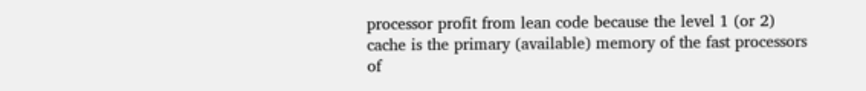processor profit from lean code because the level 1 (or 2) cache is the primary (available) memory of the fast processors of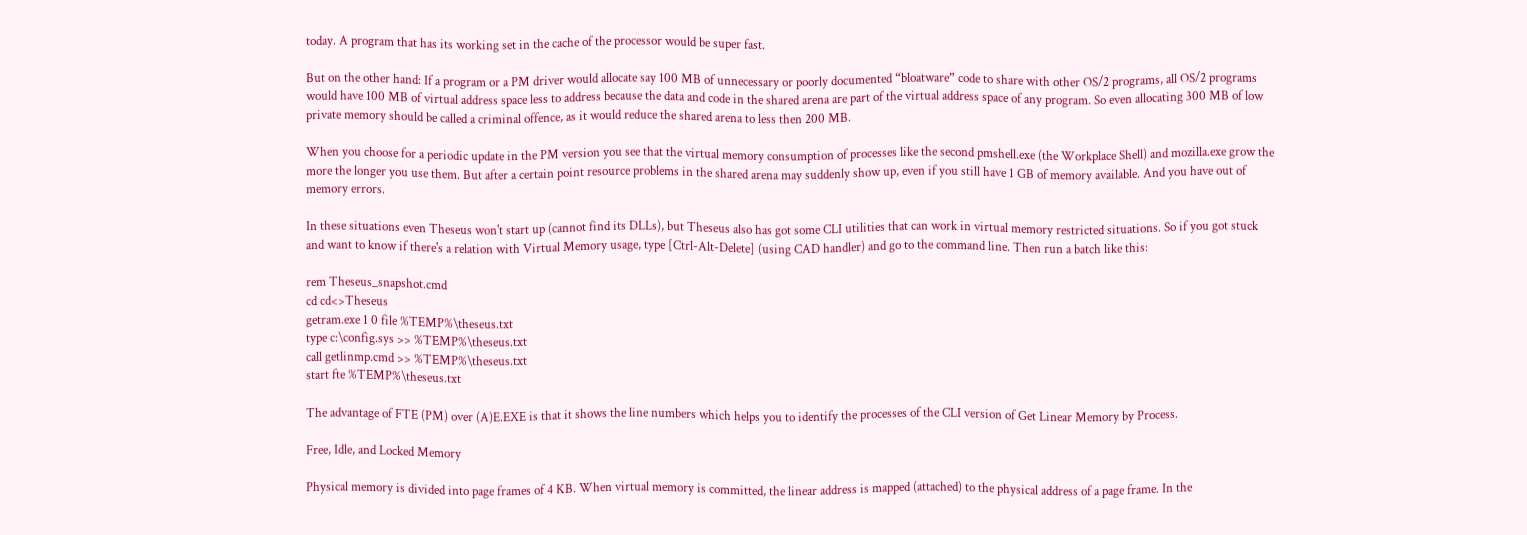today. A program that has its working set in the cache of the processor would be super fast.

But on the other hand: If a program or a PM driver would allocate say 100 MB of unnecessary or poorly documented “bloatware” code to share with other OS/2 programs, all OS/2 programs would have 100 MB of virtual address space less to address because the data and code in the shared arena are part of the virtual address space of any program. So even allocating 300 MB of low private memory should be called a criminal offence, as it would reduce the shared arena to less then 200 MB.

When you choose for a periodic update in the PM version you see that the virtual memory consumption of processes like the second pmshell.exe (the Workplace Shell) and mozilla.exe grow the more the longer you use them. But after a certain point resource problems in the shared arena may suddenly show up, even if you still have 1 GB of memory available. And you have out of memory errors.

In these situations even Theseus won't start up (cannot find its DLLs), but Theseus also has got some CLI utilities that can work in virtual memory restricted situations. So if you got stuck and want to know if there's a relation with Virtual Memory usage, type [Ctrl-Alt-Delete] (using CAD handler) and go to the command line. Then run a batch like this:

rem Theseus_snapshot.cmd
cd cd<>Theseus
getram.exe 1 0 file %TEMP%\theseus.txt
type c:\config.sys >> %TEMP%\theseus.txt
call getlinmp.cmd >> %TEMP%\theseus.txt
start fte %TEMP%\theseus.txt

The advantage of FTE (PM) over (A)E.EXE is that it shows the line numbers which helps you to identify the processes of the CLI version of Get Linear Memory by Process.

Free, Idle, and Locked Memory

Physical memory is divided into page frames of 4 KB. When virtual memory is committed, the linear address is mapped (attached) to the physical address of a page frame. In the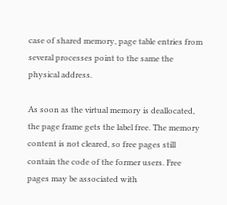case of shared memory, page table entries from several processes point to the same the physical address.

As soon as the virtual memory is deallocated, the page frame gets the label free. The memory content is not cleared, so free pages still contain the code of the former users. Free pages may be associated with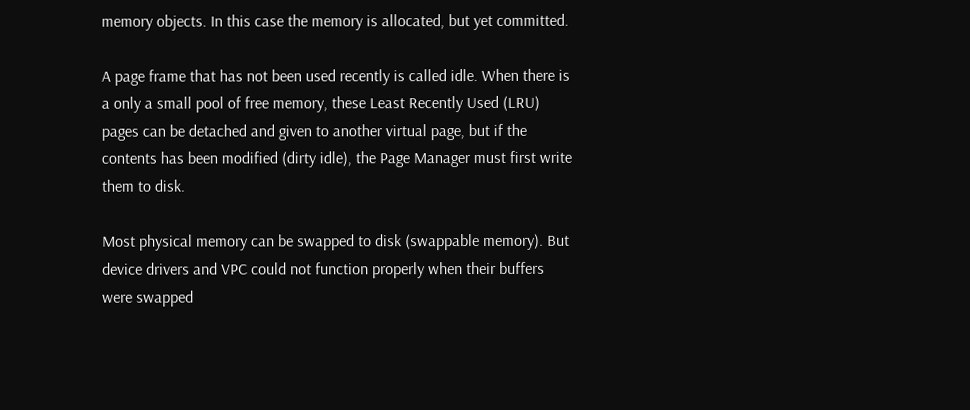memory objects. In this case the memory is allocated, but yet committed.

A page frame that has not been used recently is called idle. When there is a only a small pool of free memory, these Least Recently Used (LRU) pages can be detached and given to another virtual page, but if the contents has been modified (dirty idle), the Page Manager must first write them to disk.

Most physical memory can be swapped to disk (swappable memory). But device drivers and VPC could not function properly when their buffers were swapped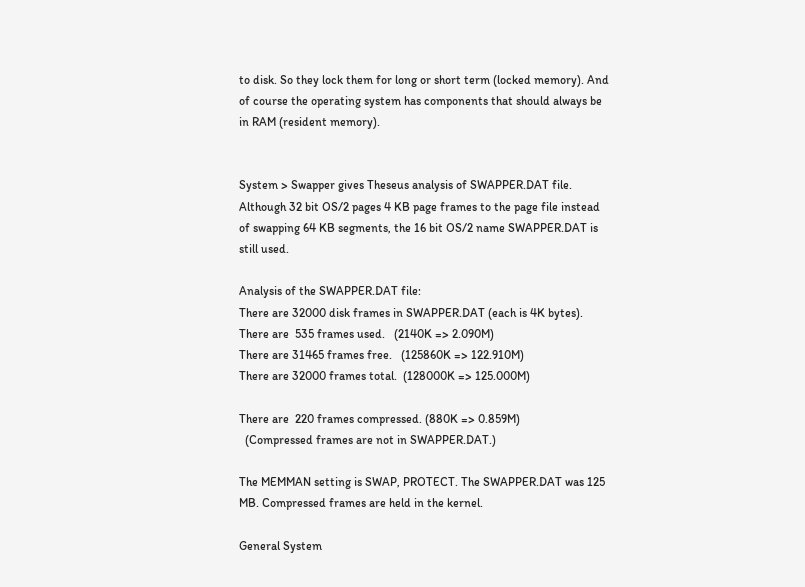to disk. So they lock them for long or short term (locked memory). And of course the operating system has components that should always be in RAM (resident memory).


System > Swapper gives Theseus analysis of SWAPPER.DAT file. Although 32 bit OS/2 pages 4 KB page frames to the page file instead of swapping 64 KB segments, the 16 bit OS/2 name SWAPPER.DAT is still used.

Analysis of the SWAPPER.DAT file:
There are 32000 disk frames in SWAPPER.DAT (each is 4K bytes).
There are  535 frames used.   (2140K => 2.090M)
There are 31465 frames free.   (125860K => 122.910M)
There are 32000 frames total.  (128000K => 125.000M)

There are  220 frames compressed. (880K => 0.859M)
  (Compressed frames are not in SWAPPER.DAT.)

The MEMMAN setting is SWAP, PROTECT. The SWAPPER.DAT was 125 MB. Compressed frames are held in the kernel.

General System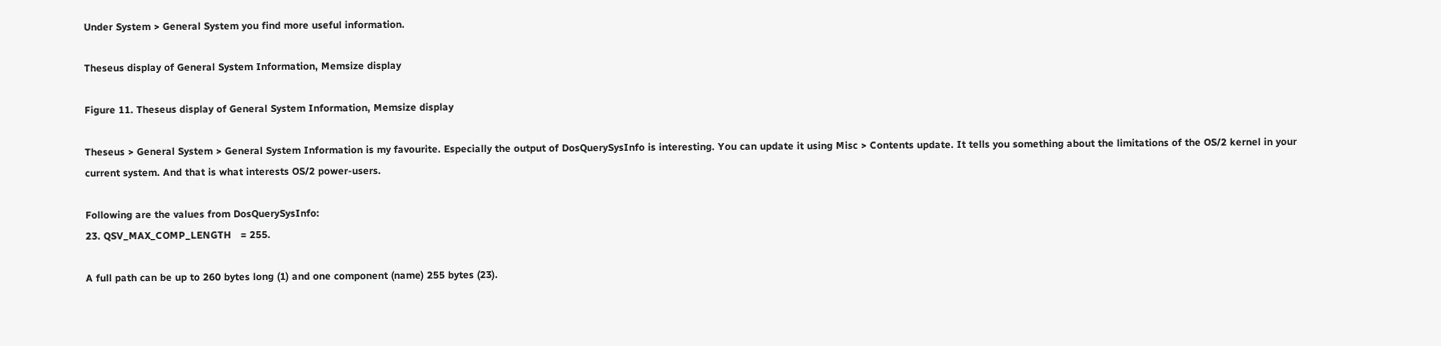Under System > General System you find more useful information.

Theseus display of General System Information, Memsize display

Figure 11. Theseus display of General System Information, Memsize display

Theseus > General System > General System Information is my favourite. Especially the output of DosQuerySysInfo is interesting. You can update it using Misc > Contents update. It tells you something about the limitations of the OS/2 kernel in your current system. And that is what interests OS/2 power-users.

Following are the values from DosQuerySysInfo:
23. QSV_MAX_COMP_LENGTH   = 255.

A full path can be up to 260 bytes long (1) and one component (name) 255 bytes (23).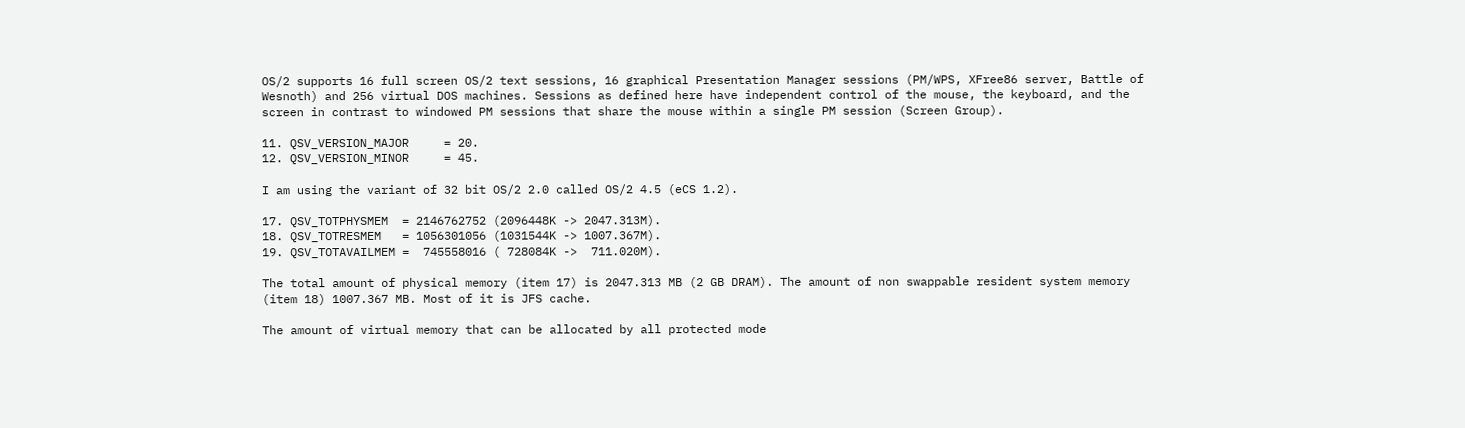OS/2 supports 16 full screen OS/2 text sessions, 16 graphical Presentation Manager sessions (PM/WPS, XFree86 server, Battle of Wesnoth) and 256 virtual DOS machines. Sessions as defined here have independent control of the mouse, the keyboard, and the screen in contrast to windowed PM sessions that share the mouse within a single PM session (Screen Group).

11. QSV_VERSION_MAJOR     = 20.
12. QSV_VERSION_MINOR     = 45.

I am using the variant of 32 bit OS/2 2.0 called OS/2 4.5 (eCS 1.2).

17. QSV_TOTPHYSMEM  = 2146762752 (2096448K -> 2047.313M).
18. QSV_TOTRESMEM   = 1056301056 (1031544K -> 1007.367M).
19. QSV_TOTAVAILMEM =  745558016 ( 728084K ->  711.020M).

The total amount of physical memory (item 17) is 2047.313 MB (2 GB DRAM). The amount of non swappable resident system memory (item 18) 1007.367 MB. Most of it is JFS cache.

The amount of virtual memory that can be allocated by all protected mode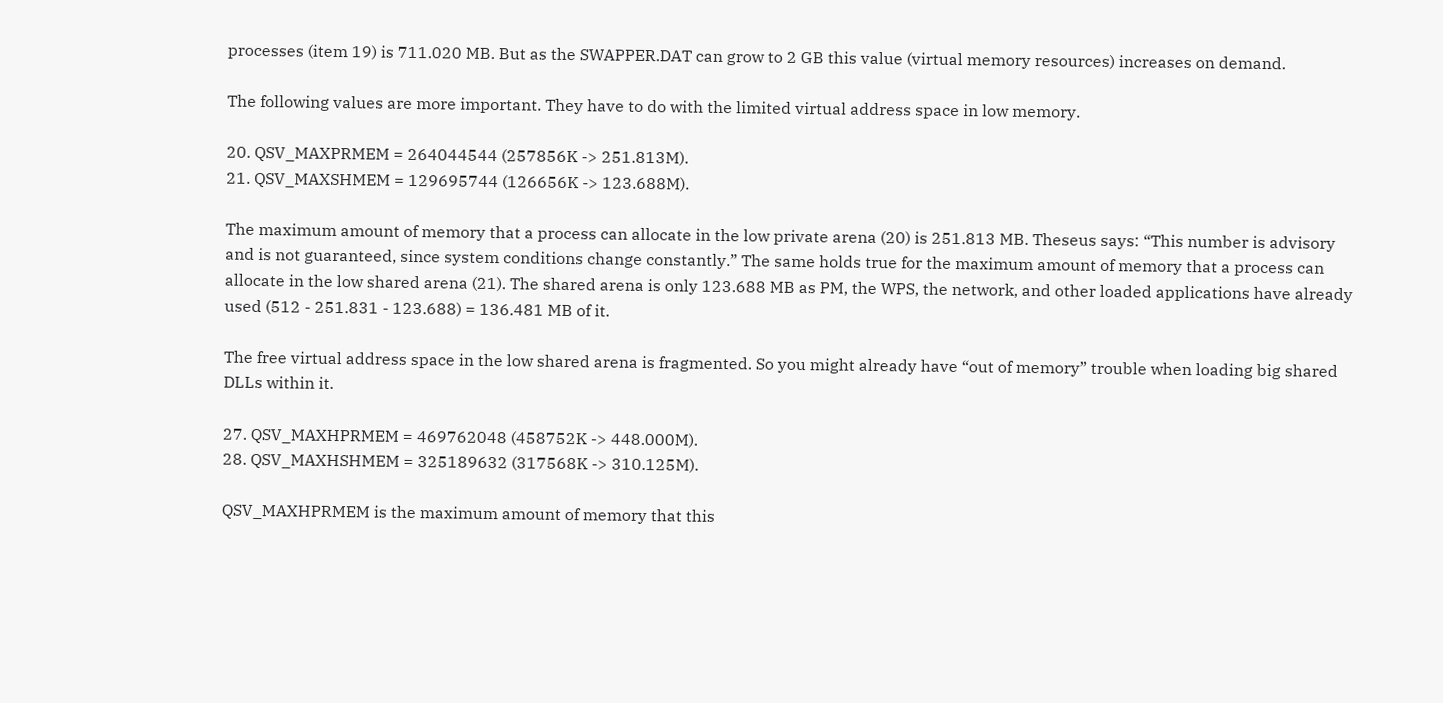processes (item 19) is 711.020 MB. But as the SWAPPER.DAT can grow to 2 GB this value (virtual memory resources) increases on demand.

The following values are more important. They have to do with the limited virtual address space in low memory.

20. QSV_MAXPRMEM = 264044544 (257856K -> 251.813M).
21. QSV_MAXSHMEM = 129695744 (126656K -> 123.688M).

The maximum amount of memory that a process can allocate in the low private arena (20) is 251.813 MB. Theseus says: “This number is advisory and is not guaranteed, since system conditions change constantly.” The same holds true for the maximum amount of memory that a process can allocate in the low shared arena (21). The shared arena is only 123.688 MB as PM, the WPS, the network, and other loaded applications have already used (512 - 251.831 - 123.688) = 136.481 MB of it.

The free virtual address space in the low shared arena is fragmented. So you might already have “out of memory” trouble when loading big shared DLLs within it.

27. QSV_MAXHPRMEM = 469762048 (458752K -> 448.000M).
28. QSV_MAXHSHMEM = 325189632 (317568K -> 310.125M).

QSV_MAXHPRMEM is the maximum amount of memory that this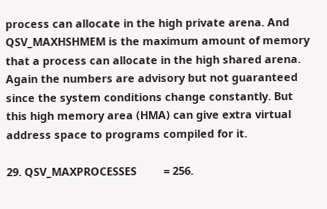process can allocate in the high private arena. And QSV_MAXHSHMEM is the maximum amount of memory that a process can allocate in the high shared arena. Again the numbers are advisory but not guaranteed since the system conditions change constantly. But this high memory area (HMA) can give extra virtual address space to programs compiled for it.

29. QSV_MAXPROCESSES         = 256.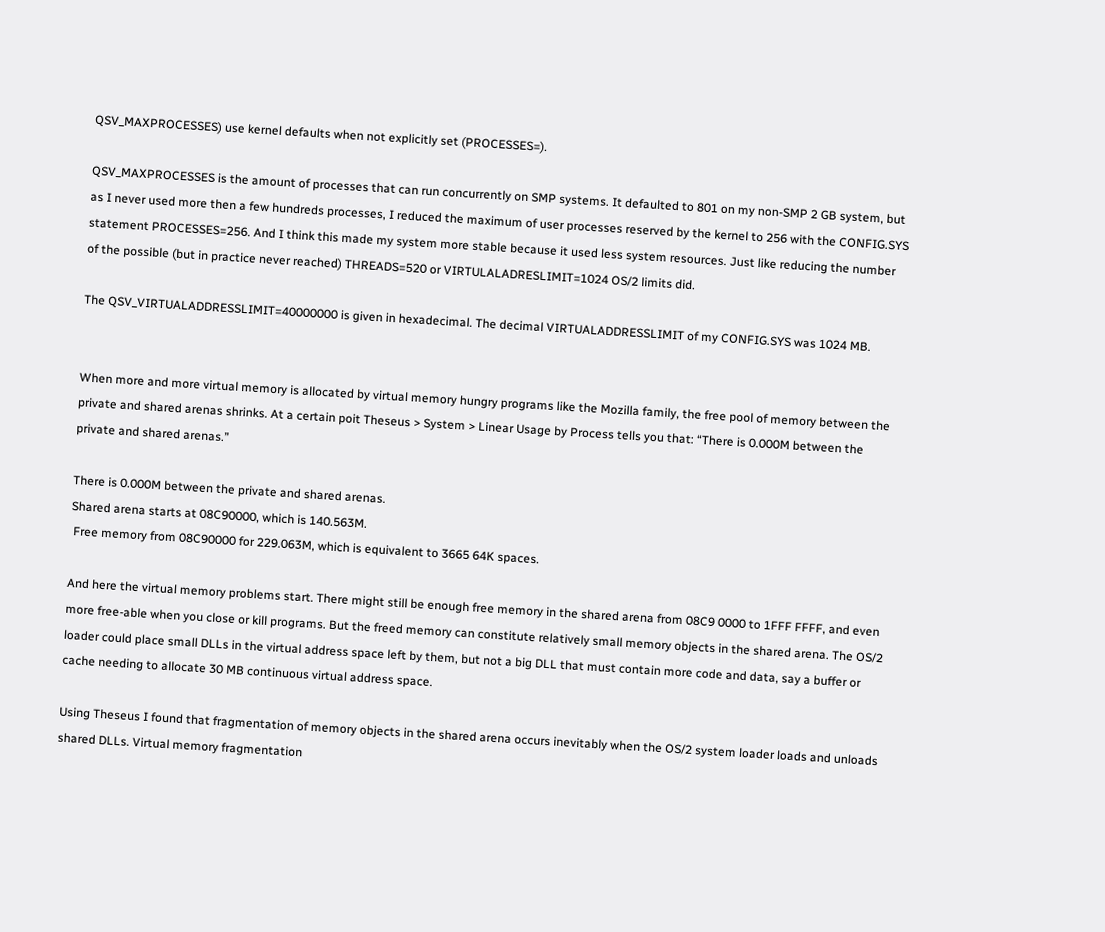QSV_MAXPROCESSES) use kernel defaults when not explicitly set (PROCESSES=).

QSV_MAXPROCESSES is the amount of processes that can run concurrently on SMP systems. It defaulted to 801 on my non-SMP 2 GB system, but as I never used more then a few hundreds processes, I reduced the maximum of user processes reserved by the kernel to 256 with the CONFIG.SYS statement PROCESSES=256. And I think this made my system more stable because it used less system resources. Just like reducing the number of the possible (but in practice never reached) THREADS=520 or VIRTULALADRESLIMIT=1024 OS/2 limits did.

The QSV_VIRTUALADDRESSLIMIT=40000000 is given in hexadecimal. The decimal VIRTUALADDRESSLIMIT of my CONFIG.SYS was 1024 MB.


When more and more virtual memory is allocated by virtual memory hungry programs like the Mozilla family, the free pool of memory between the private and shared arenas shrinks. At a certain poit Theseus > System > Linear Usage by Process tells you that: “There is 0.000M between the private and shared arenas.”

There is 0.000M between the private and shared arenas.
Shared arena starts at 08C90000, which is 140.563M.
 Free memory from 08C90000 for 229.063M, which is equivalent to 3665 64K spaces.

And here the virtual memory problems start. There might still be enough free memory in the shared arena from 08C9 0000 to 1FFF FFFF, and even more free-able when you close or kill programs. But the freed memory can constitute relatively small memory objects in the shared arena. The OS/2 loader could place small DLLs in the virtual address space left by them, but not a big DLL that must contain more code and data, say a buffer or cache needing to allocate 30 MB continuous virtual address space.

Using Theseus I found that fragmentation of memory objects in the shared arena occurs inevitably when the OS/2 system loader loads and unloads shared DLLs. Virtual memory fragmentation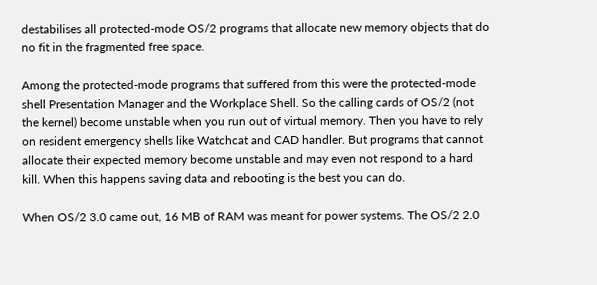destabilises all protected-mode OS/2 programs that allocate new memory objects that do no fit in the fragmented free space.

Among the protected-mode programs that suffered from this were the protected-mode shell Presentation Manager and the Workplace Shell. So the calling cards of OS/2 (not the kernel) become unstable when you run out of virtual memory. Then you have to rely on resident emergency shells like Watchcat and CAD handler. But programs that cannot allocate their expected memory become unstable and may even not respond to a hard kill. When this happens saving data and rebooting is the best you can do.

When OS/2 3.0 came out, 16 MB of RAM was meant for power systems. The OS/2 2.0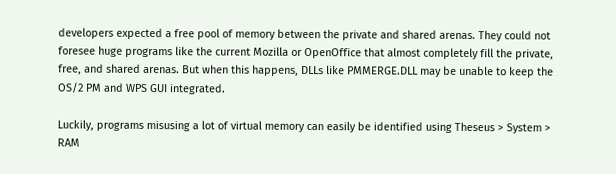developers expected a free pool of memory between the private and shared arenas. They could not foresee huge programs like the current Mozilla or OpenOffice that almost completely fill the private, free, and shared arenas. But when this happens, DLLs like PMMERGE.DLL may be unable to keep the OS/2 PM and WPS GUI integrated.

Luckily, programs misusing a lot of virtual memory can easily be identified using Theseus > System > RAM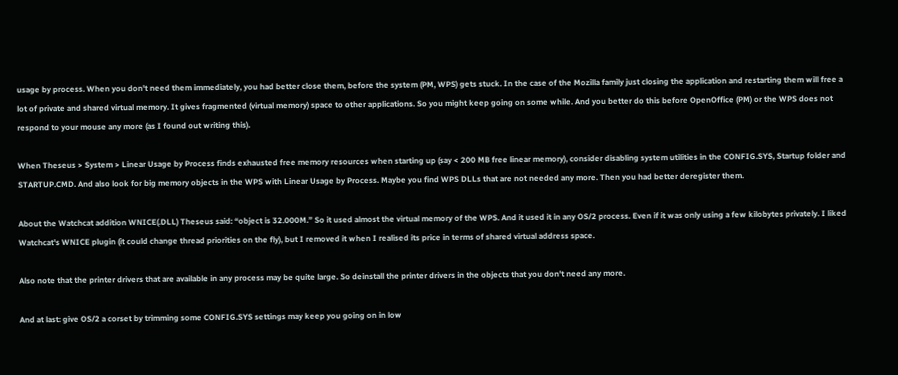usage by process. When you don't need them immediately, you had better close them, before the system (PM, WPS) gets stuck. In the case of the Mozilla family just closing the application and restarting them will free a lot of private and shared virtual memory. It gives fragmented (virtual memory) space to other applications. So you might keep going on some while. And you better do this before OpenOffice (PM) or the WPS does not respond to your mouse any more (as I found out writing this).

When Theseus > System > Linear Usage by Process finds exhausted free memory resources when starting up (say < 200 MB free linear memory), consider disabling system utilities in the CONFIG.SYS, Startup folder and STARTUP.CMD. And also look for big memory objects in the WPS with Linear Usage by Process. Maybe you find WPS DLLs that are not needed any more. Then you had better deregister them.

About the Watchcat addition WNICE(.DLL) Theseus said: “object is 32.000M.” So it used almost the virtual memory of the WPS. And it used it in any OS/2 process. Even if it was only using a few kilobytes privately. I liked Watchcat's WNICE plugin (it could change thread priorities on the fly), but I removed it when I realised its price in terms of shared virtual address space.

Also note that the printer drivers that are available in any process may be quite large. So deinstall the printer drivers in the objects that you don't need any more.

And at last: give OS/2 a corset by trimming some CONFIG.SYS settings may keep you going on in low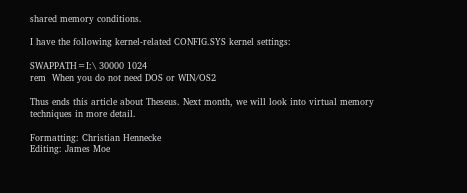shared memory conditions.

I have the following kernel-related CONFIG.SYS kernel settings:

SWAPPATH=I:\ 30000 1024
rem  When you do not need DOS or WIN/OS2

Thus ends this article about Theseus. Next month, we will look into virtual memory techniques in more detail.

Formatting: Christian Hennecke
Editing: James Moe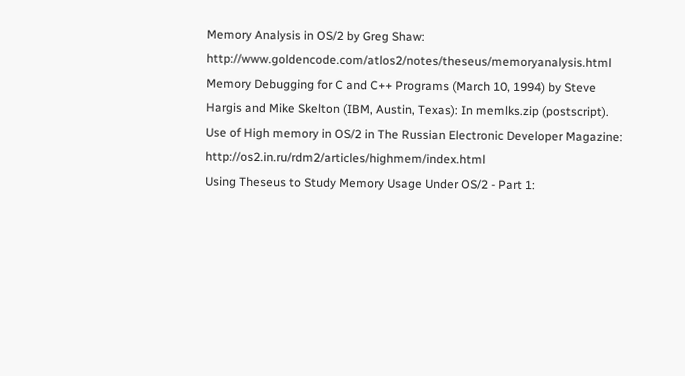Memory Analysis in OS/2 by Greg Shaw: http://www.goldencode.com/atlos2/notes/theseus/memoryanalysis.html
Memory Debugging for C and C++ Programs (March 10, 1994) by Steve Hargis and Mike Skelton (IBM, Austin, Texas): In memlks.zip (postscript).
Use of High memory in OS/2 in The Russian Electronic Developer Magazine: http://os2.in.ru/rdm2/articles/highmem/index.html
Using Theseus to Study Memory Usage Under OS/2 - Part 1: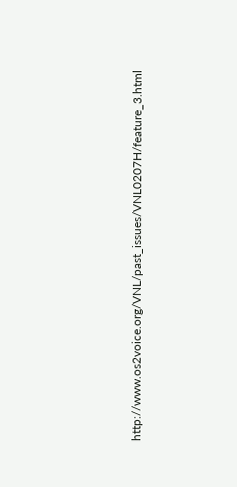http://www.os2voice.org/VNL/past_issues/VNL0207H/feature_3.html